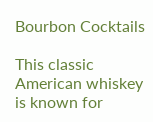Bourbon Cocktails

This classic American whiskey is known for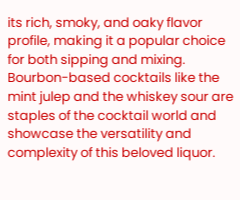its rich, smoky, and oaky flavor profile, making it a popular choice for both sipping and mixing. Bourbon-based cocktails like the mint julep and the whiskey sour are staples of the cocktail world and showcase the versatility and complexity of this beloved liquor.